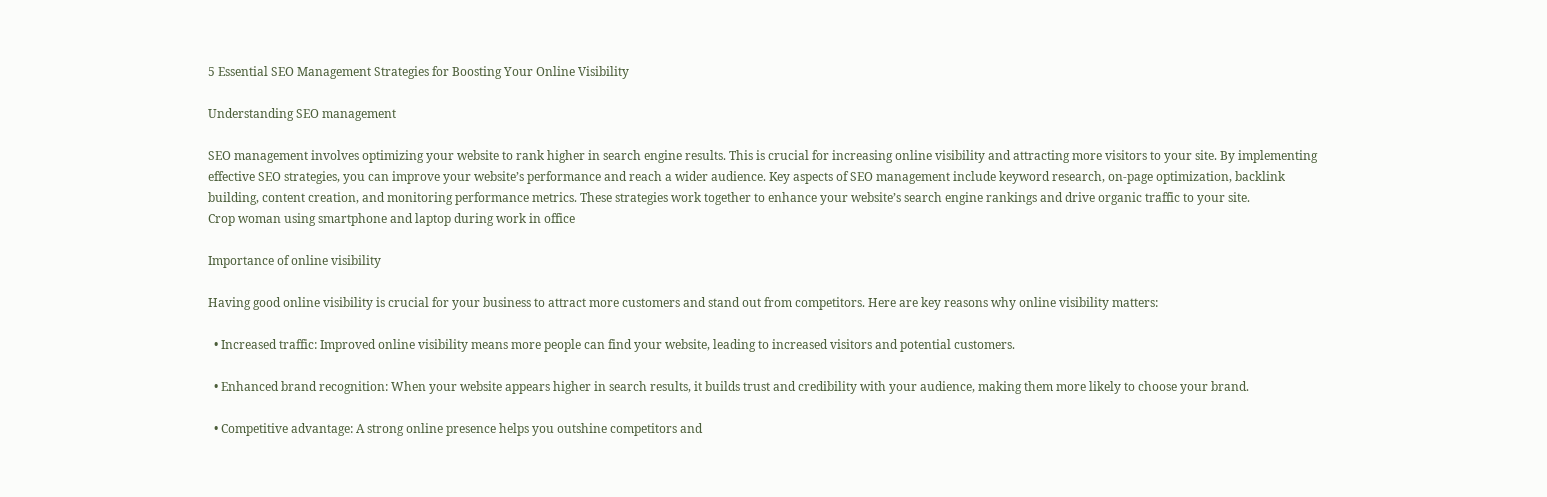5 Essential SEO Management Strategies for Boosting Your Online Visibility

Understanding SEO management

SEO management involves optimizing your website to rank higher in search engine results. This is crucial for increasing online visibility and attracting more visitors to your site. By implementing effective SEO strategies, you can improve your website’s performance and reach a wider audience. Key aspects of SEO management include keyword research, on-page optimization, backlink building, content creation, and monitoring performance metrics. These strategies work together to enhance your website’s search engine rankings and drive organic traffic to your site.
Crop woman using smartphone and laptop during work in office

Importance of online visibility

Having good online visibility is crucial for your business to attract more customers and stand out from competitors. Here are key reasons why online visibility matters:

  • Increased traffic: Improved online visibility means more people can find your website, leading to increased visitors and potential customers.

  • Enhanced brand recognition: When your website appears higher in search results, it builds trust and credibility with your audience, making them more likely to choose your brand.

  • Competitive advantage: A strong online presence helps you outshine competitors and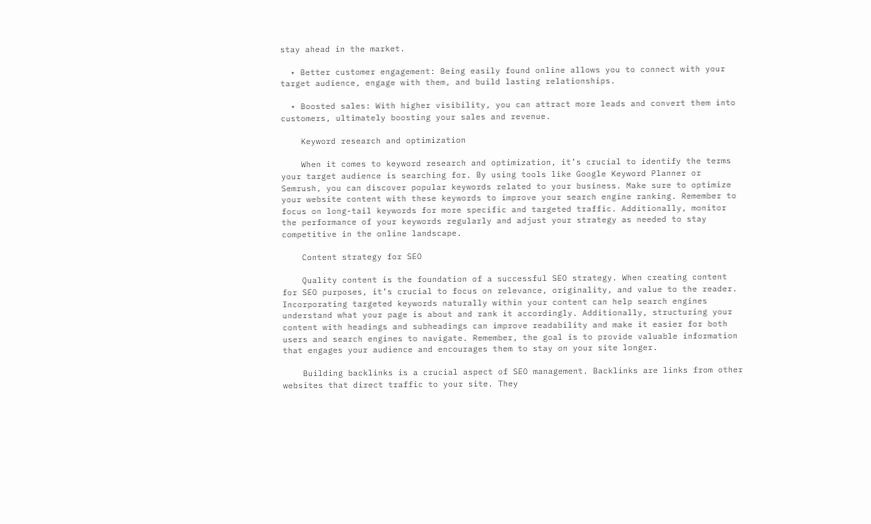stay ahead in the market.

  • Better customer engagement: Being easily found online allows you to connect with your target audience, engage with them, and build lasting relationships.

  • Boosted sales: With higher visibility, you can attract more leads and convert them into customers, ultimately boosting your sales and revenue.

    Keyword research and optimization

    When it comes to keyword research and optimization, it’s crucial to identify the terms your target audience is searching for. By using tools like Google Keyword Planner or Semrush, you can discover popular keywords related to your business. Make sure to optimize your website content with these keywords to improve your search engine ranking. Remember to focus on long-tail keywords for more specific and targeted traffic. Additionally, monitor the performance of your keywords regularly and adjust your strategy as needed to stay competitive in the online landscape.

    Content strategy for SEO

    Quality content is the foundation of a successful SEO strategy. When creating content for SEO purposes, it’s crucial to focus on relevance, originality, and value to the reader. Incorporating targeted keywords naturally within your content can help search engines understand what your page is about and rank it accordingly. Additionally, structuring your content with headings and subheadings can improve readability and make it easier for both users and search engines to navigate. Remember, the goal is to provide valuable information that engages your audience and encourages them to stay on your site longer.

    Building backlinks is a crucial aspect of SEO management. Backlinks are links from other websites that direct traffic to your site. They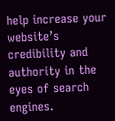help increase your website’s credibility and authority in the eyes of search engines.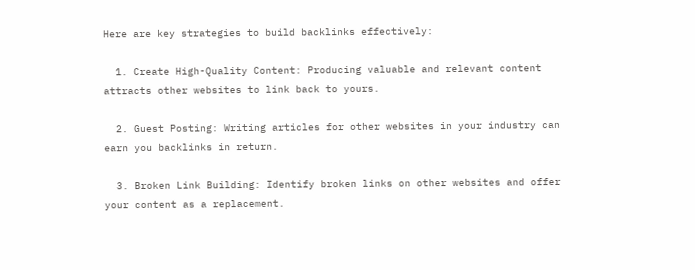Here are key strategies to build backlinks effectively:

  1. Create High-Quality Content: Producing valuable and relevant content attracts other websites to link back to yours.

  2. Guest Posting: Writing articles for other websites in your industry can earn you backlinks in return.

  3. Broken Link Building: Identify broken links on other websites and offer your content as a replacement.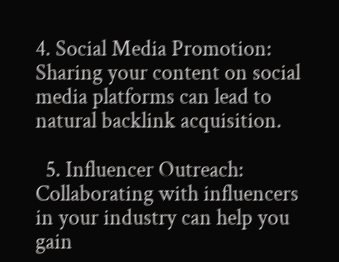4. Social Media Promotion: Sharing your content on social media platforms can lead to natural backlink acquisition.

  5. Influencer Outreach: Collaborating with influencers in your industry can help you gain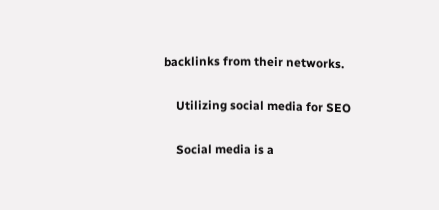backlinks from their networks.

    Utilizing social media for SEO

    Social media is a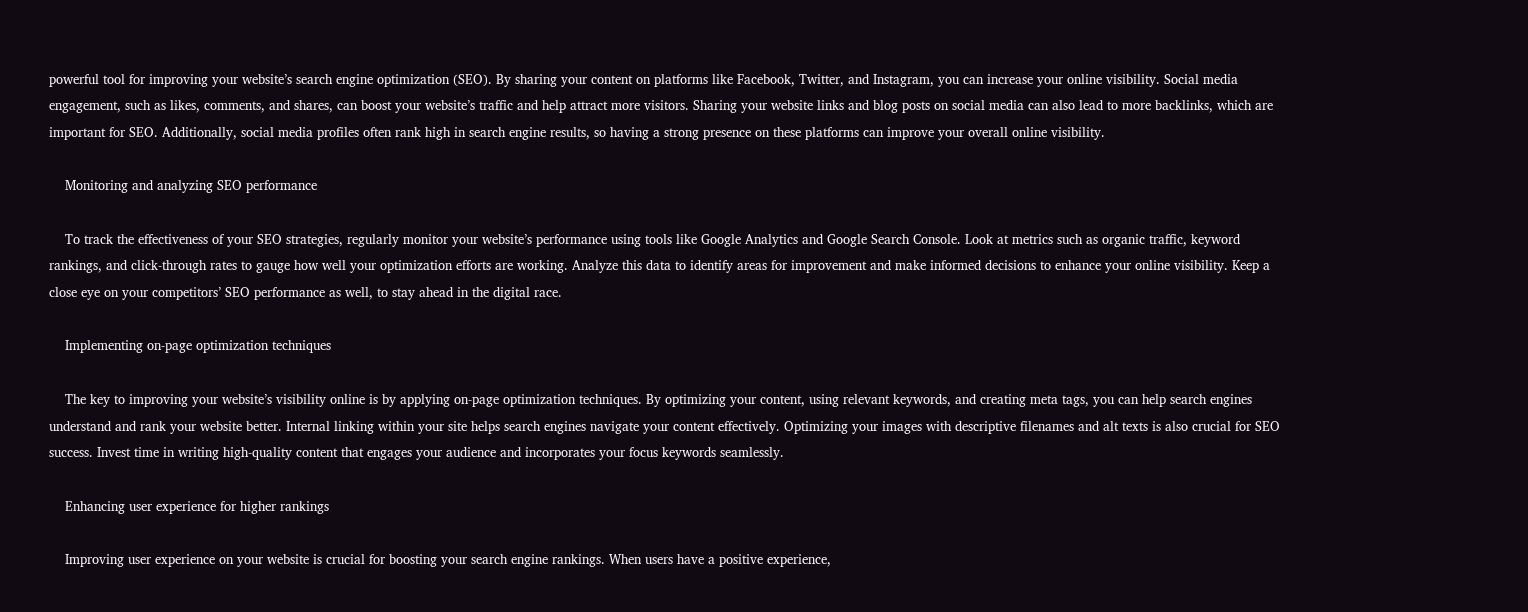powerful tool for improving your website’s search engine optimization (SEO). By sharing your content on platforms like Facebook, Twitter, and Instagram, you can increase your online visibility. Social media engagement, such as likes, comments, and shares, can boost your website’s traffic and help attract more visitors. Sharing your website links and blog posts on social media can also lead to more backlinks, which are important for SEO. Additionally, social media profiles often rank high in search engine results, so having a strong presence on these platforms can improve your overall online visibility.

    Monitoring and analyzing SEO performance

    To track the effectiveness of your SEO strategies, regularly monitor your website’s performance using tools like Google Analytics and Google Search Console. Look at metrics such as organic traffic, keyword rankings, and click-through rates to gauge how well your optimization efforts are working. Analyze this data to identify areas for improvement and make informed decisions to enhance your online visibility. Keep a close eye on your competitors’ SEO performance as well, to stay ahead in the digital race.

    Implementing on-page optimization techniques

    The key to improving your website’s visibility online is by applying on-page optimization techniques. By optimizing your content, using relevant keywords, and creating meta tags, you can help search engines understand and rank your website better. Internal linking within your site helps search engines navigate your content effectively. Optimizing your images with descriptive filenames and alt texts is also crucial for SEO success. Invest time in writing high-quality content that engages your audience and incorporates your focus keywords seamlessly.

    Enhancing user experience for higher rankings

    Improving user experience on your website is crucial for boosting your search engine rankings. When users have a positive experience,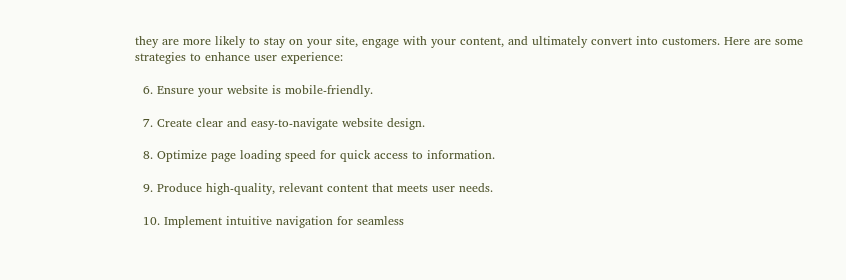they are more likely to stay on your site, engage with your content, and ultimately convert into customers. Here are some strategies to enhance user experience:

  6. Ensure your website is mobile-friendly.

  7. Create clear and easy-to-navigate website design.

  8. Optimize page loading speed for quick access to information.

  9. Produce high-quality, relevant content that meets user needs.

  10. Implement intuitive navigation for seamless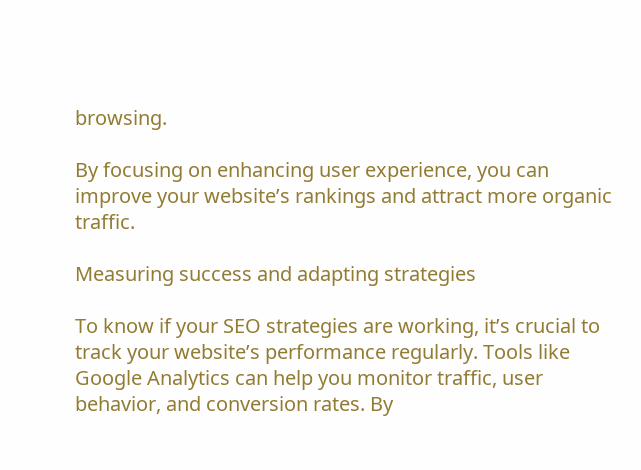browsing.

By focusing on enhancing user experience, you can improve your website’s rankings and attract more organic traffic.

Measuring success and adapting strategies

To know if your SEO strategies are working, it’s crucial to track your website’s performance regularly. Tools like Google Analytics can help you monitor traffic, user behavior, and conversion rates. By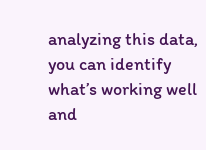analyzing this data, you can identify what’s working well and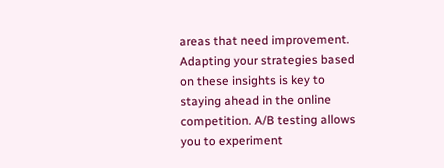areas that need improvement. Adapting your strategies based on these insights is key to staying ahead in the online competition. A/B testing allows you to experiment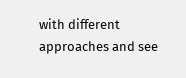with different approaches and see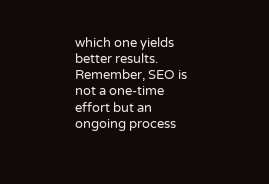which one yields better results. Remember, SEO is not a one-time effort but an ongoing process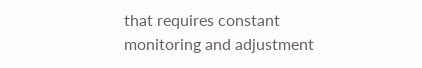that requires constant monitoring and adjustment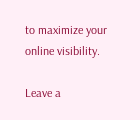to maximize your online visibility.

Leave a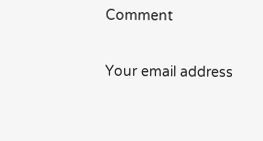Comment

Your email address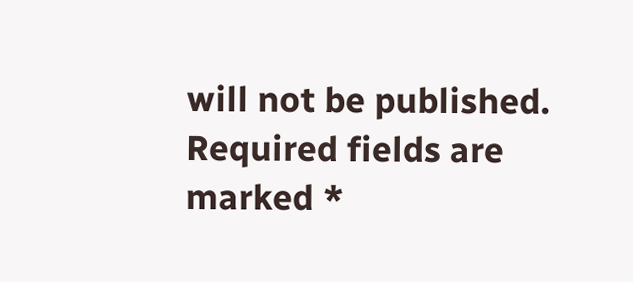will not be published. Required fields are marked *